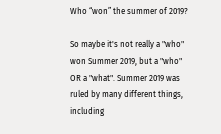Who “won” the summer of 2019?

So maybe it's not really a "who" won Summer 2019, but a "who" OR a "what". Summer 2019 was ruled by many different things, including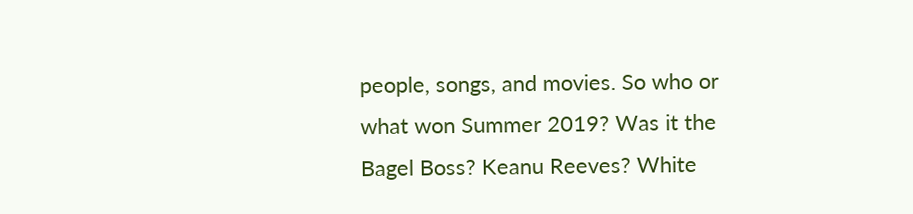people, songs, and movies. So who or what won Summer 2019? Was it the Bagel Boss? Keanu Reeves? White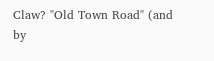Claw? "Old Town Road" (and by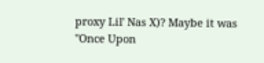proxy Lil' Nas X)? Maybe it was "Once Upon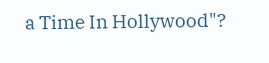a Time In Hollywood"?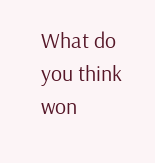What do you think won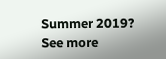Summer 2019? See more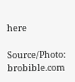here

Source/Photo: brobible.com